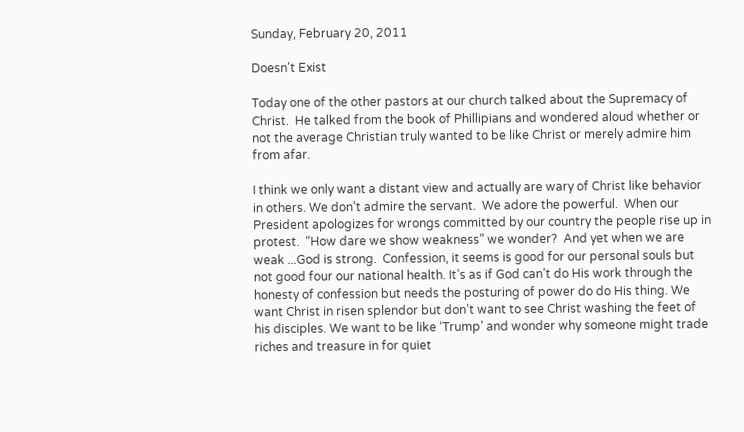Sunday, February 20, 2011

Doesn't Exist

Today one of the other pastors at our church talked about the Supremacy of Christ.  He talked from the book of Phillipians and wondered aloud whether or not the average Christian truly wanted to be like Christ or merely admire him from afar.

I think we only want a distant view and actually are wary of Christ like behavior in others. We don’t admire the servant.  We adore the powerful.  When our President apologizes for wrongs committed by our country the people rise up in protest.  “How dare we show weakness” we wonder?  And yet when we are weak ...God is strong.  Confession, it seems is good for our personal souls but not good four our national health. It’s as if God can’t do His work through the honesty of confession but needs the posturing of power do do His thing. We want Christ in risen splendor but don’t want to see Christ washing the feet of his disciples. We want to be like ‘Trump’ and wonder why someone might trade riches and treasure in for quiet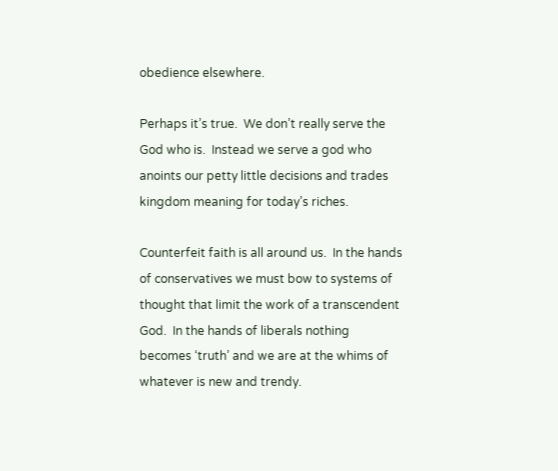obedience elsewhere.

Perhaps it’s true.  We don’t really serve the God who is.  Instead we serve a god who anoints our petty little decisions and trades kingdom meaning for today’s riches.

Counterfeit faith is all around us.  In the hands of conservatives we must bow to systems of thought that limit the work of a transcendent God.  In the hands of liberals nothing becomes ‘truth’ and we are at the whims of whatever is new and trendy.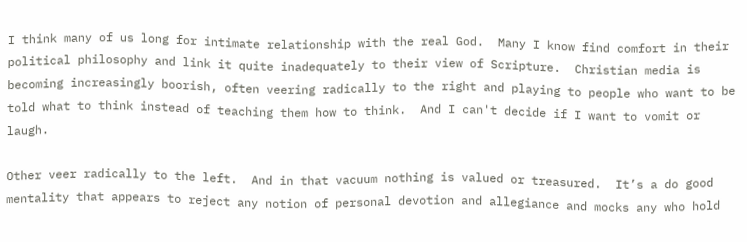I think many of us long for intimate relationship with the real God.  Many I know find comfort in their political philosophy and link it quite inadequately to their view of Scripture.  Christian media is becoming increasingly boorish, often veering radically to the right and playing to people who want to be told what to think instead of teaching them how to think.  And I can't decide if I want to vomit or laugh.

Other veer radically to the left.  And in that vacuum nothing is valued or treasured.  It’s a do good mentality that appears to reject any notion of personal devotion and allegiance and mocks any who hold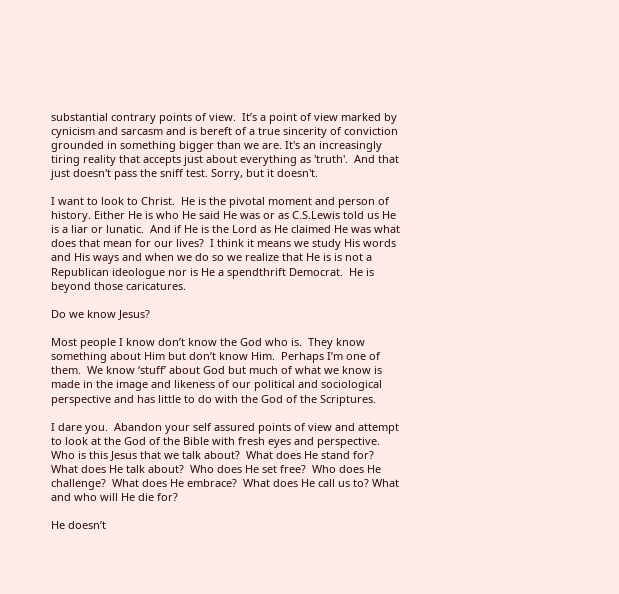substantial contrary points of view.  It’s a point of view marked by cynicism and sarcasm and is bereft of a true sincerity of conviction grounded in something bigger than we are. It's an increasingly tiring reality that accepts just about everything as 'truth'.  And that just doesn't pass the sniff test. Sorry, but it doesn't.

I want to look to Christ.  He is the pivotal moment and person of history. Either He is who He said He was or as C.S.Lewis told us He is a liar or lunatic.  And if He is the Lord as He claimed He was what does that mean for our lives?  I think it means we study His words and His ways and when we do so we realize that He is is not a Republican ideologue nor is He a spendthrift Democrat.  He is beyond those caricatures.

Do we know Jesus?

Most people I know don’t know the God who is.  They know something about Him but don’t know Him.  Perhaps I’m one of them.  We know ‘stuff’ about God but much of what we know is made in the image and likeness of our political and sociological perspective and has little to do with the God of the Scriptures.

I dare you.  Abandon your self assured points of view and attempt to look at the God of the Bible with fresh eyes and perspective.  Who is this Jesus that we talk about?  What does He stand for?  What does He talk about?  Who does He set free?  Who does He challenge?  What does He embrace?  What does He call us to? What and who will He die for?

He doesn’t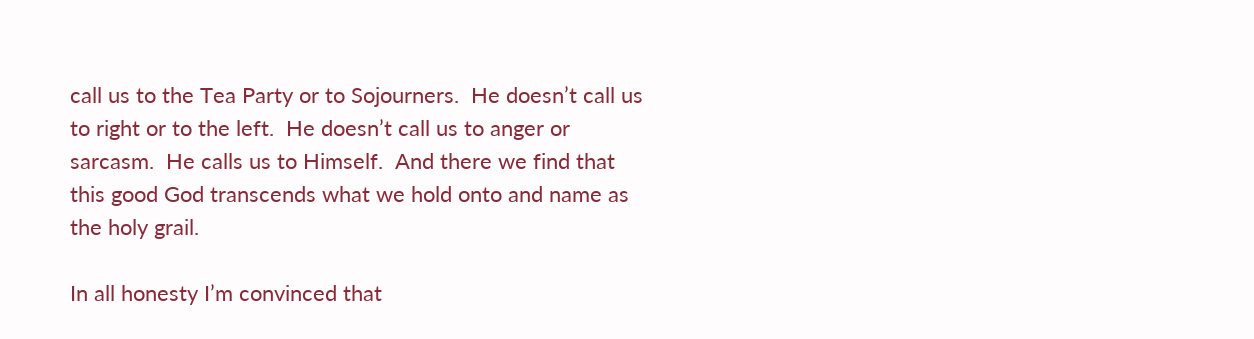call us to the Tea Party or to Sojourners.  He doesn’t call us to right or to the left.  He doesn’t call us to anger or sarcasm.  He calls us to Himself.  And there we find that this good God transcends what we hold onto and name as the holy grail.

In all honesty I’m convinced that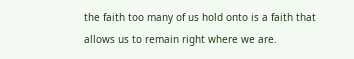the faith too many of us hold onto is a faith that allows us to remain right where we are.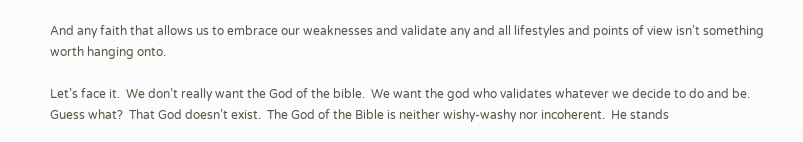And any faith that allows us to embrace our weaknesses and validate any and all lifestyles and points of view isn’t something worth hanging onto.

Let’s face it.  We don’t really want the God of the bible.  We want the god who validates whatever we decide to do and be.  Guess what?  That God doesn’t exist.  The God of the Bible is neither wishy-washy nor incoherent.  He stands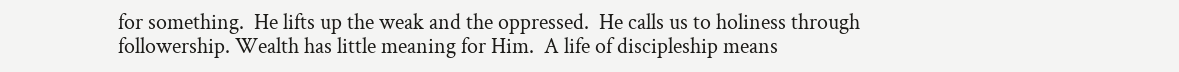for something.  He lifts up the weak and the oppressed.  He calls us to holiness through followership. Wealth has little meaning for Him.  A life of discipleship means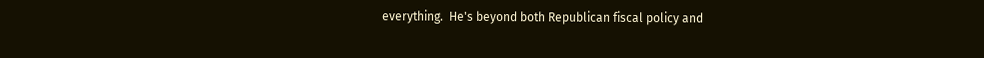everything.  He's beyond both Republican fiscal policy and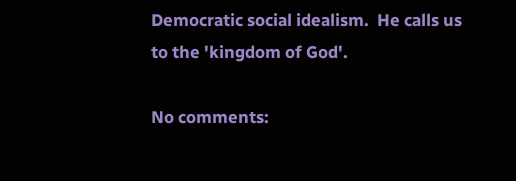Democratic social idealism.  He calls us to the 'kingdom of God'.

No comments: